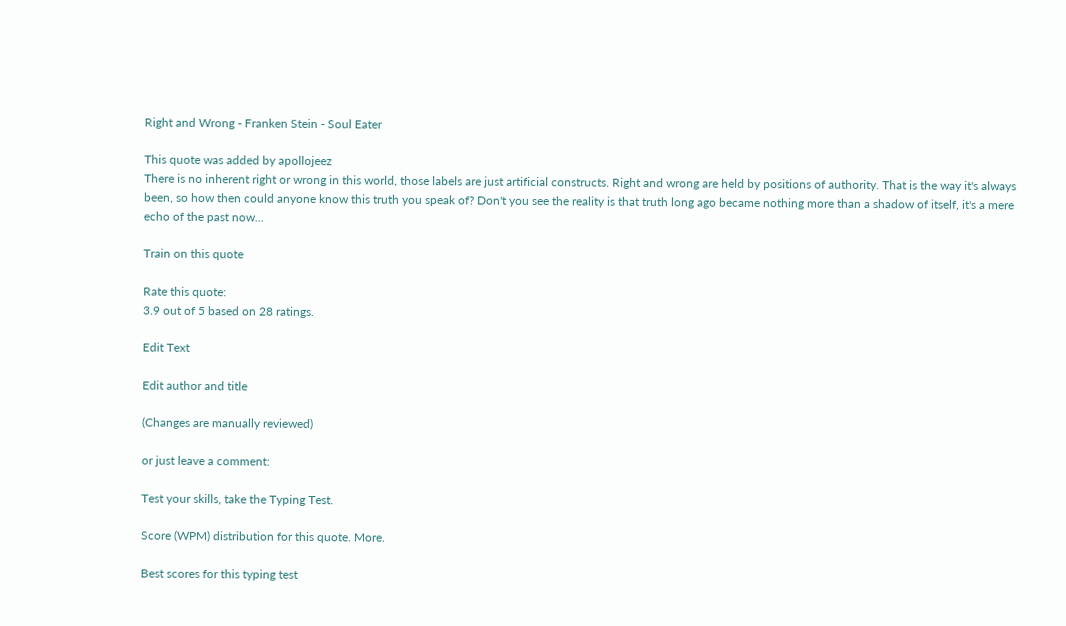Right and Wrong - Franken Stein - Soul Eater

This quote was added by apollojeez
There is no inherent right or wrong in this world, those labels are just artificial constructs. Right and wrong are held by positions of authority. That is the way it's always been, so how then could anyone know this truth you speak of? Don't you see the reality is that truth long ago became nothing more than a shadow of itself, it's a mere echo of the past now...

Train on this quote

Rate this quote:
3.9 out of 5 based on 28 ratings.

Edit Text

Edit author and title

(Changes are manually reviewed)

or just leave a comment:

Test your skills, take the Typing Test.

Score (WPM) distribution for this quote. More.

Best scores for this typing test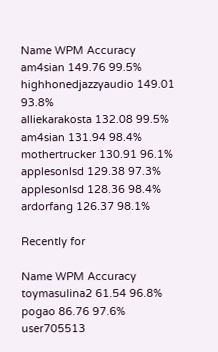Name WPM Accuracy
am4sian 149.76 99.5%
highhonedjazzyaudio 149.01 93.8%
alliekarakosta 132.08 99.5%
am4sian 131.94 98.4%
mothertrucker 130.91 96.1%
applesonlsd 129.38 97.3%
applesonlsd 128.36 98.4%
ardorfang 126.37 98.1%

Recently for

Name WPM Accuracy
toymasulina2 61.54 96.8%
pogao 86.76 97.6%
user705513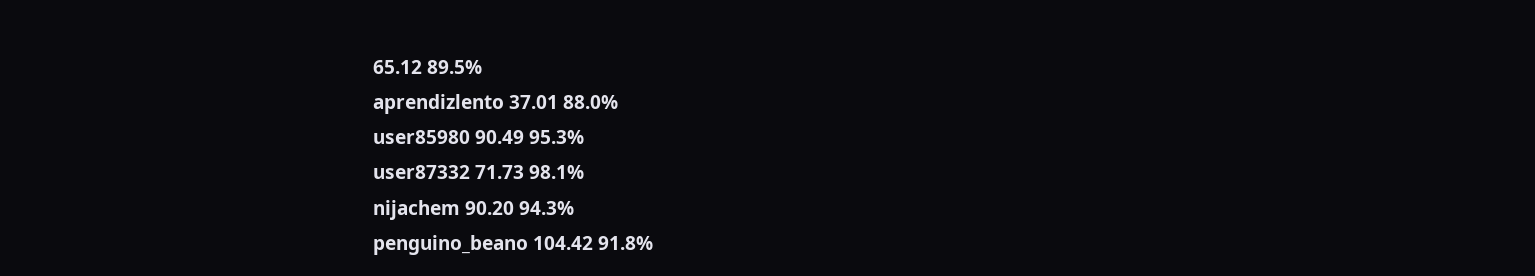65.12 89.5%
aprendizlento 37.01 88.0%
user85980 90.49 95.3%
user87332 71.73 98.1%
nijachem 90.20 94.3%
penguino_beano 104.42 91.8%